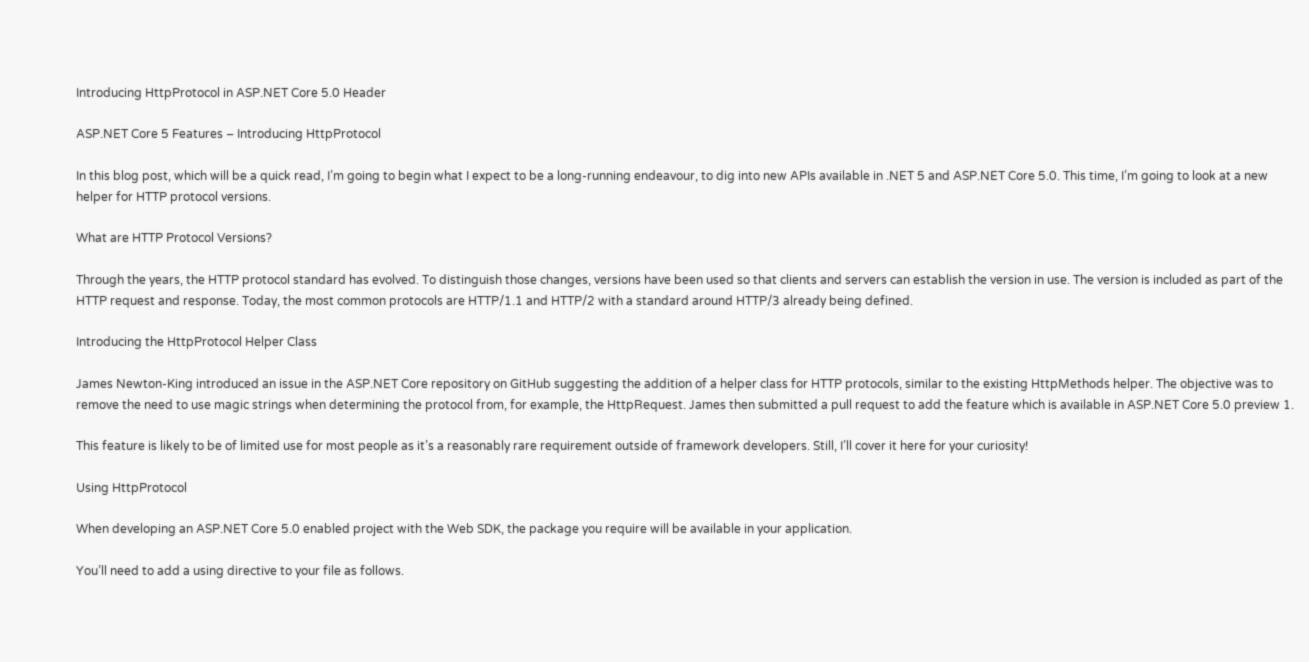Introducing HttpProtocol in ASP.NET Core 5.0 Header

ASP.NET Core 5 Features – Introducing HttpProtocol

In this blog post, which will be a quick read, I’m going to begin what I expect to be a long-running endeavour, to dig into new APIs available in .NET 5 and ASP.NET Core 5.0. This time, I’m going to look at a new helper for HTTP protocol versions.

What are HTTP Protocol Versions?

Through the years, the HTTP protocol standard has evolved. To distinguish those changes, versions have been used so that clients and servers can establish the version in use. The version is included as part of the HTTP request and response. Today, the most common protocols are HTTP/1.1 and HTTP/2 with a standard around HTTP/3 already being defined.

Introducing the HttpProtocol Helper Class

James Newton-King introduced an issue in the ASP.NET Core repository on GitHub suggesting the addition of a helper class for HTTP protocols, similar to the existing HttpMethods helper. The objective was to remove the need to use magic strings when determining the protocol from, for example, the HttpRequest. James then submitted a pull request to add the feature which is available in ASP.NET Core 5.0 preview 1.

This feature is likely to be of limited use for most people as it’s a reasonably rare requirement outside of framework developers. Still, I’ll cover it here for your curiosity!

Using HttpProtocol

When developing an ASP.NET Core 5.0 enabled project with the Web SDK, the package you require will be available in your application.

You’ll need to add a using directive to your file as follows.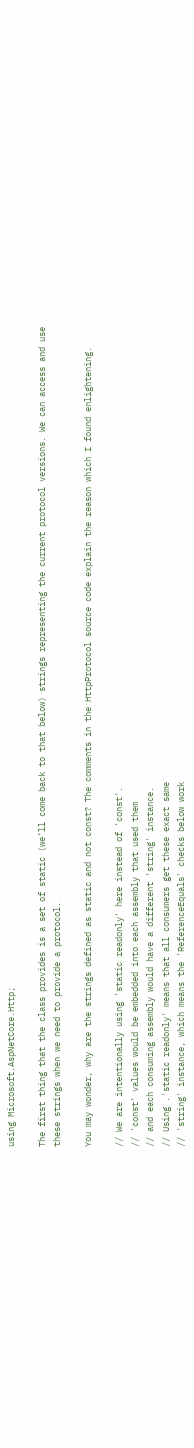using Microsoft.AspNetCore.Http;

The first thing that the class provides is a set of static (we’ll come back to that below) strings representing the current protocol versions. We can access and use these strings when we need to provide a protocol.

You may wonder, why are the strings defined as static and not const? The comments in the HttpProtocol source code explain the reason which I found enlightening.

// We are intentionally using 'static readonly' here instead of 'const'.
// 'const' values would be embedded into each assembly that used them
// and each consuming assembly would have a different 'string' instance.
// Using .'static readonly' means that all consumers get these exact same
// 'string' instance, which means the 'ReferenceEquals' checks below work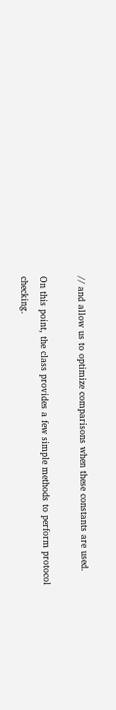// and allow us to optimize comparisons when these constants are used.

On this point, the class provides a few simple methods to perform protocol checking.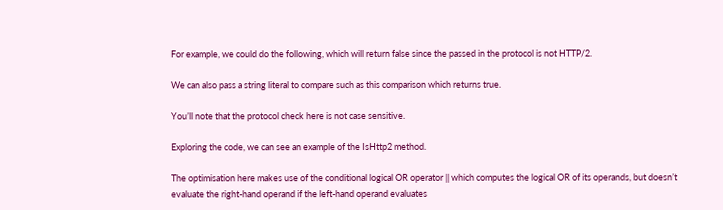For example, we could do the following, which will return false since the passed in the protocol is not HTTP/2.

We can also pass a string literal to compare such as this comparison which returns true.

You’ll note that the protocol check here is not case sensitive.

Exploring the code, we can see an example of the IsHttp2 method.

The optimisation here makes use of the conditional logical OR operator || which computes the logical OR of its operands, but doesn’t evaluate the right-hand operand if the left-hand operand evaluates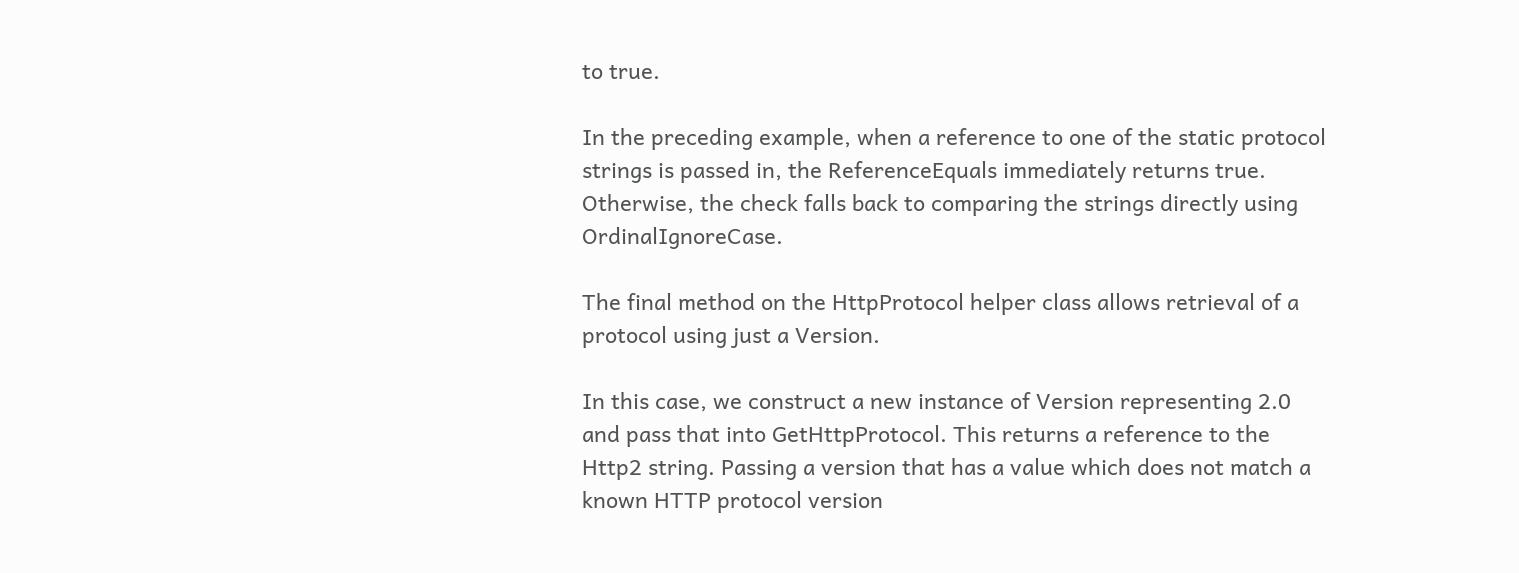to true.

In the preceding example, when a reference to one of the static protocol strings is passed in, the ReferenceEquals immediately returns true. Otherwise, the check falls back to comparing the strings directly using OrdinalIgnoreCase.

The final method on the HttpProtocol helper class allows retrieval of a protocol using just a Version.

In this case, we construct a new instance of Version representing 2.0 and pass that into GetHttpProtocol. This returns a reference to the Http2 string. Passing a version that has a value which does not match a known HTTP protocol version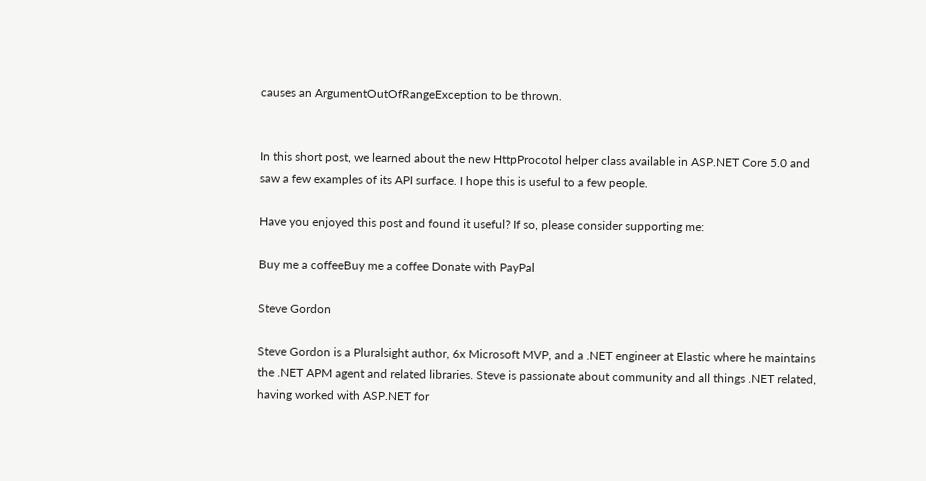causes an ArgumentOutOfRangeException to be thrown.


In this short post, we learned about the new HttpProcotol helper class available in ASP.NET Core 5.0 and saw a few examples of its API surface. I hope this is useful to a few people.

Have you enjoyed this post and found it useful? If so, please consider supporting me:

Buy me a coffeeBuy me a coffee Donate with PayPal

Steve Gordon

Steve Gordon is a Pluralsight author, 6x Microsoft MVP, and a .NET engineer at Elastic where he maintains the .NET APM agent and related libraries. Steve is passionate about community and all things .NET related, having worked with ASP.NET for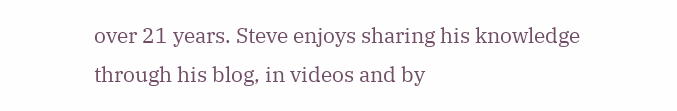over 21 years. Steve enjoys sharing his knowledge through his blog, in videos and by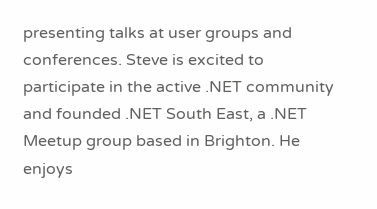presenting talks at user groups and conferences. Steve is excited to participate in the active .NET community and founded .NET South East, a .NET Meetup group based in Brighton. He enjoys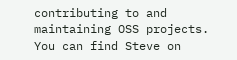contributing to and maintaining OSS projects. You can find Steve on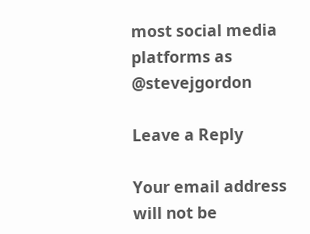most social media platforms as @stevejgordon

Leave a Reply

Your email address will not be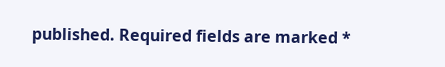published. Required fields are marked *